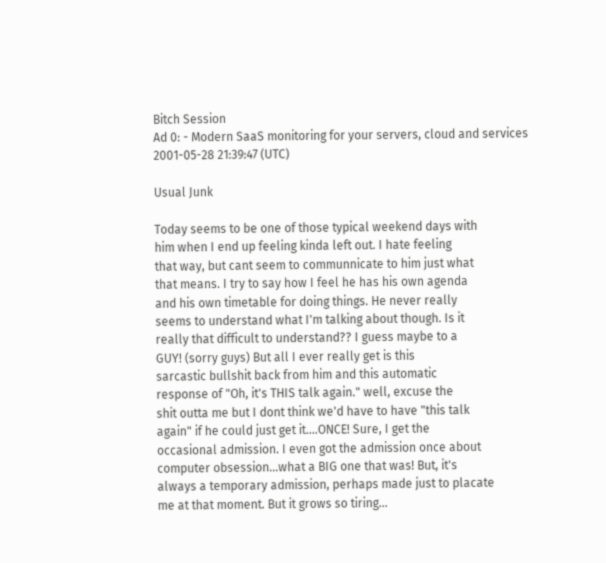Bitch Session
Ad 0: - Modern SaaS monitoring for your servers, cloud and services
2001-05-28 21:39:47 (UTC)

Usual Junk

Today seems to be one of those typical weekend days with
him when I end up feeling kinda left out. I hate feeling
that way, but cant seem to communnicate to him just what
that means. I try to say how I feel he has his own agenda
and his own timetable for doing things. He never really
seems to understand what I'm talking about though. Is it
really that difficult to understand?? I guess maybe to a
GUY! (sorry guys) But all I ever really get is this
sarcastic bullshit back from him and this automatic
response of "Oh, it's THIS talk again." well, excuse the
shit outta me but I dont think we'd have to have "this talk
again" if he could just get it....ONCE! Sure, I get the
occasional admission. I even got the admission once about
computer obsession...what a BIG one that was! But, it's
always a temporary admission, perhaps made just to placate
me at that moment. But it grows so tiring...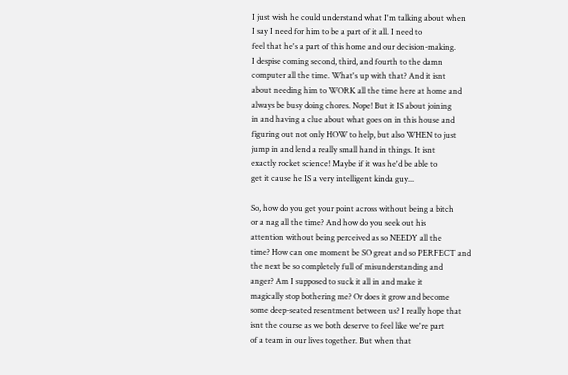I just wish he could understand what I'm talking about when
I say I need for him to be a part of it all. I need to
feel that he's a part of this home and our decision-making.
I despise coming second, third, and fourth to the damn
computer all the time. What's up with that? And it isnt
about needing him to WORK all the time here at home and
always be busy doing chores. Nope! But it IS about joining
in and having a clue about what goes on in this house and
figuring out not only HOW to help, but also WHEN to just
jump in and lend a really small hand in things. It isnt
exactly rocket science! Maybe if it was he'd be able to
get it cause he IS a very intelligent kinda guy...

So, how do you get your point across without being a bitch
or a nag all the time? And how do you seek out his
attention without being perceived as so NEEDY all the
time? How can one moment be SO great and so PERFECT and
the next be so completely full of misunderstanding and
anger? Am I supposed to suck it all in and make it
magically stop bothering me? Or does it grow and become
some deep-seated resentment between us? I really hope that
isnt the course as we both deserve to feel like we're part
of a team in our lives together. But when that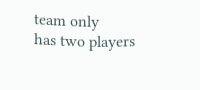team only
has two players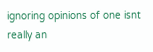ignoring opinions of one isnt really an